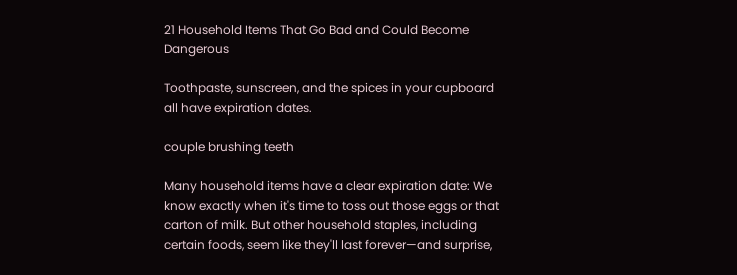21 Household Items That Go Bad and Could Become Dangerous

Toothpaste, sunscreen, and the spices in your cupboard all have expiration dates.

couple brushing teeth

Many household items have a clear expiration date: We know exactly when it's time to toss out those eggs or that carton of milk. But other household staples, including certain foods, seem like they'll last forever—and surprise,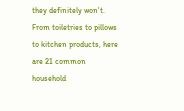they definitely won't. From toiletries to pillows to kitchen products, here are 21 common household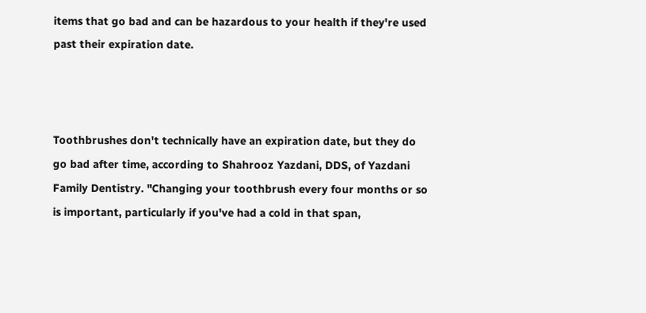items that go bad and can be hazardous to your health if they're used past their expiration date.



Toothbrushes don't technically have an expiration date, but they do go bad after time, according to Shahrooz Yazdani, DDS, of Yazdani Family Dentistry. "Changing your toothbrush every four months or so is important, particularly if you've had a cold in that span,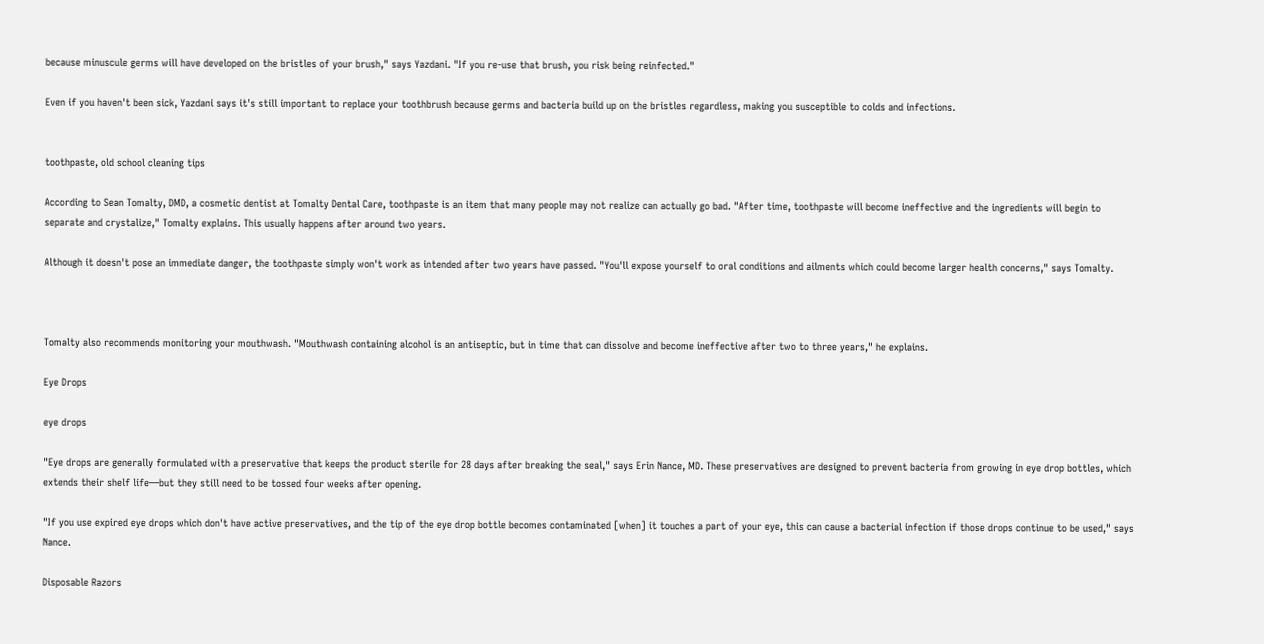because minuscule germs will have developed on the bristles of your brush," says Yazdani. "If you re-use that brush, you risk being reinfected."

Even if you haven't been sick, Yazdani says it's still important to replace your toothbrush because germs and bacteria build up on the bristles regardless, making you susceptible to colds and infections.


toothpaste, old school cleaning tips

According to Sean Tomalty, DMD, a cosmetic dentist at Tomalty Dental Care, toothpaste is an item that many people may not realize can actually go bad. "After time, toothpaste will become ineffective and the ingredients will begin to separate and crystalize," Tomalty explains. This usually happens after around two years.

Although it doesn't pose an immediate danger, the toothpaste simply won't work as intended after two years have passed. "You'll expose yourself to oral conditions and ailments which could become larger health concerns," says Tomalty.



Tomalty also recommends monitoring your mouthwash. "Mouthwash containing alcohol is an antiseptic, but in time that can dissolve and become ineffective after two to three years," he explains.

Eye Drops

eye drops

"Eye drops are generally formulated with a preservative that keeps the product sterile for 28 days after breaking the seal," says Erin Nance, MD. These preservatives are designed to prevent bacteria from growing in eye drop bottles, which extends their shelf life—but they still need to be tossed four weeks after opening.

"If you use expired eye drops which don't have active preservatives, and the tip of the eye drop bottle becomes contaminated [when] it touches a part of your eye, this can cause a bacterial infection if those drops continue to be used," says Nance.

Disposable Razors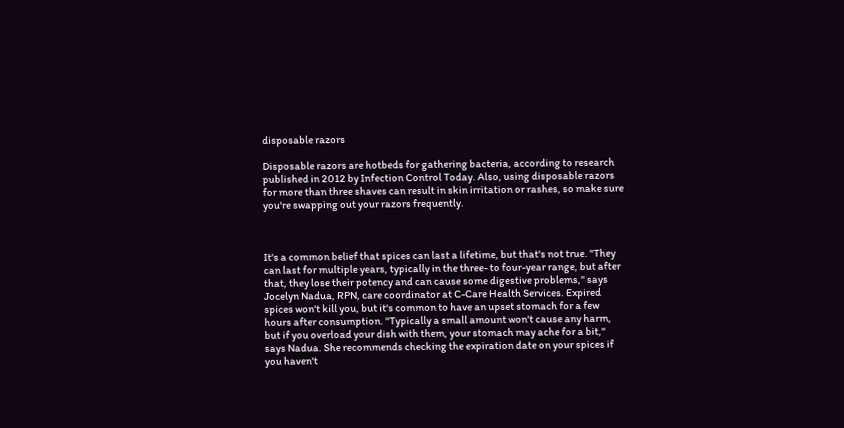disposable razors

Disposable razors are hotbeds for gathering bacteria, according to research published in 2012 by Infection Control Today. Also, using disposable razors for more than three shaves can result in skin irritation or rashes, so make sure you're swapping out your razors frequently.



It's a common belief that spices can last a lifetime, but that's not true. "They can last for multiple years, typically in the three- to four-year range, but after that, they lose their potency and can cause some digestive problems," says Jocelyn Nadua, RPN, care coordinator at C-Care Health Services. Expired spices won't kill you, but it's common to have an upset stomach for a few hours after consumption. "Typically a small amount won't cause any harm, but if you overload your dish with them, your stomach may ache for a bit," says Nadua. She recommends checking the expiration date on your spices if you haven't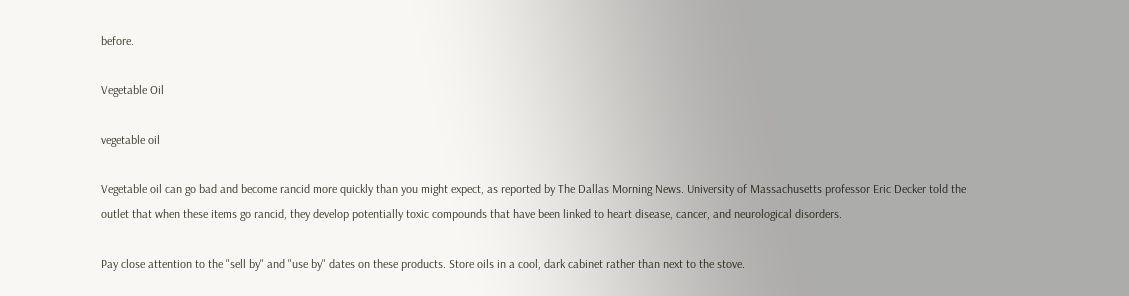before.

Vegetable Oil

vegetable oil

Vegetable oil can go bad and become rancid more quickly than you might expect, as reported by The Dallas Morning News. University of Massachusetts professor Eric Decker told the outlet that when these items go rancid, they develop potentially toxic compounds that have been linked to heart disease, cancer, and neurological disorders.

Pay close attention to the "sell by" and "use by" dates on these products. Store oils in a cool, dark cabinet rather than next to the stove.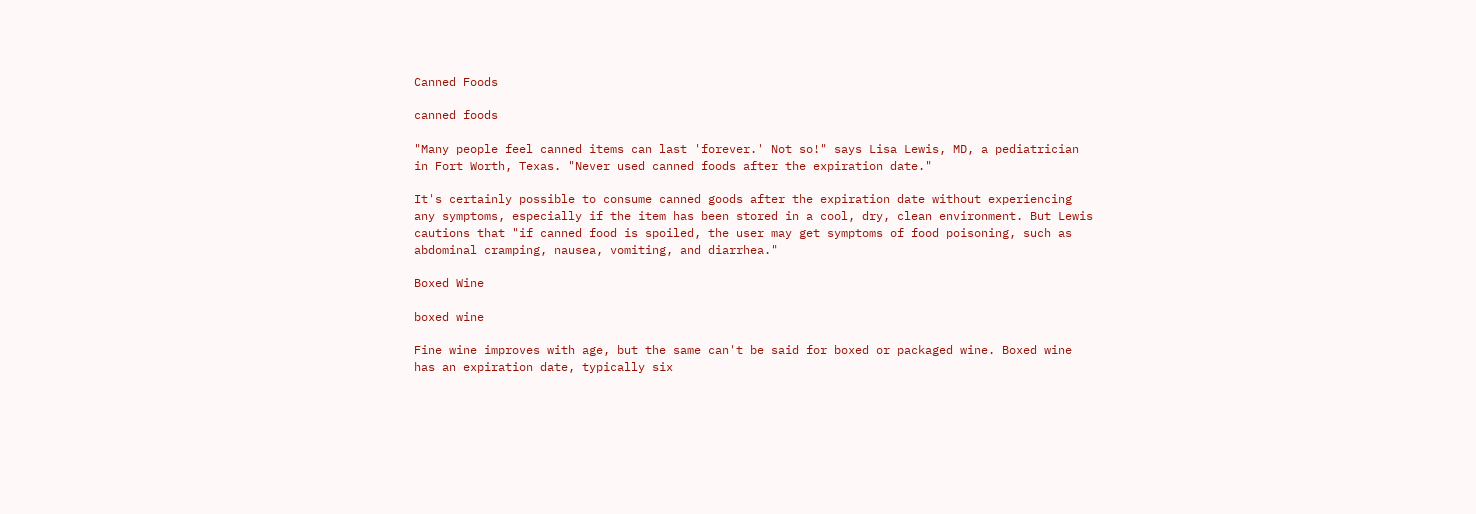Canned Foods

canned foods

"Many people feel canned items can last 'forever.' Not so!" says Lisa Lewis, MD, a pediatrician in Fort Worth, Texas. "Never used canned foods after the expiration date."

It's certainly possible to consume canned goods after the expiration date without experiencing any symptoms, especially if the item has been stored in a cool, dry, clean environment. But Lewis cautions that "if canned food is spoiled, the user may get symptoms of food poisoning, such as abdominal cramping, nausea, vomiting, and diarrhea."

Boxed Wine

boxed wine

Fine wine improves with age, but the same can't be said for boxed or packaged wine. Boxed wine has an expiration date, typically six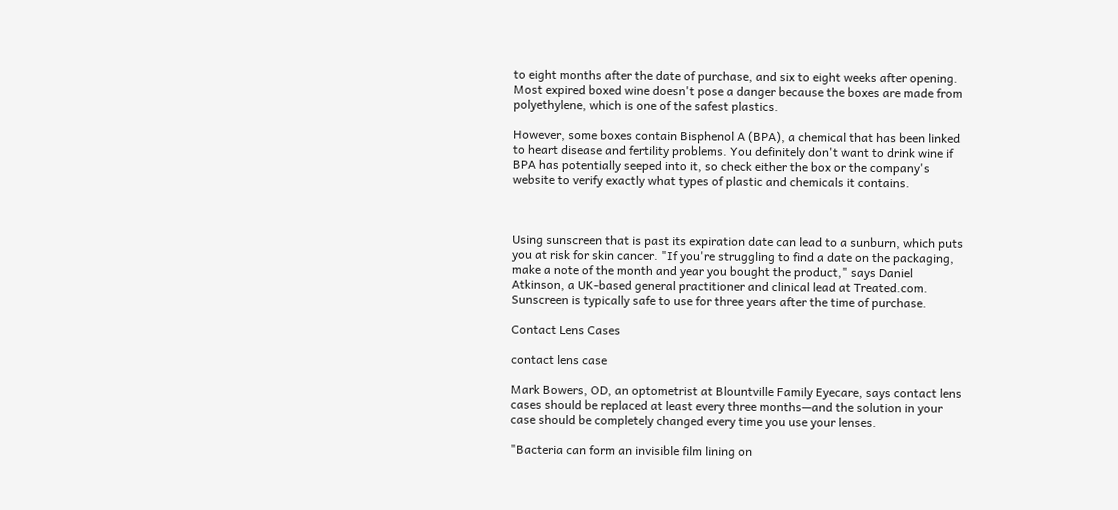to eight months after the date of purchase, and six to eight weeks after opening. Most expired boxed wine doesn't pose a danger because the boxes are made from polyethylene, which is one of the safest plastics.

However, some boxes contain Bisphenol A (BPA), a chemical that has been linked to heart disease and fertility problems. You definitely don't want to drink wine if BPA has potentially seeped into it, so check either the box or the company's website to verify exactly what types of plastic and chemicals it contains.



Using sunscreen that is past its expiration date can lead to a sunburn, which puts you at risk for skin cancer. "If you're struggling to find a date on the packaging, make a note of the month and year you bought the product," says Daniel Atkinson, a UK-based general practitioner and clinical lead at Treated.com. Sunscreen is typically safe to use for three years after the time of purchase.

Contact Lens Cases

contact lens case

Mark Bowers, OD, an optometrist at Blountville Family Eyecare, says contact lens cases should be replaced at least every three months—and the solution in your case should be completely changed every time you use your lenses.

"Bacteria can form an invisible film lining on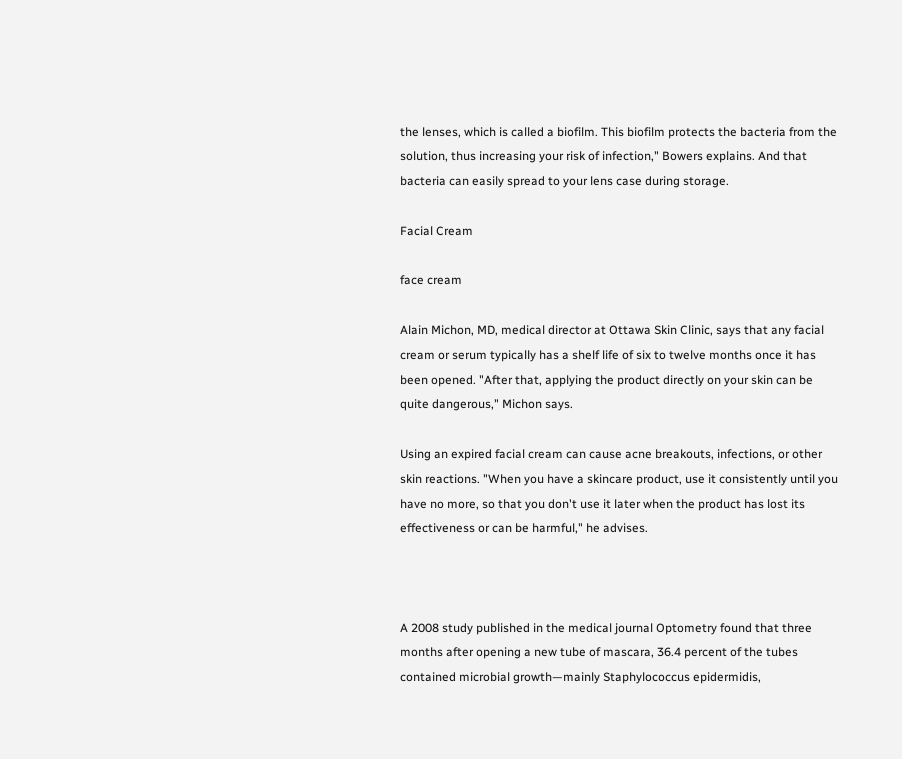the lenses, which is called a biofilm. This biofilm protects the bacteria from the solution, thus increasing your risk of infection," Bowers explains. And that bacteria can easily spread to your lens case during storage.

Facial Cream

face cream

Alain Michon, MD, medical director at Ottawa Skin Clinic, says that any facial cream or serum typically has a shelf life of six to twelve months once it has been opened. "After that, applying the product directly on your skin can be quite dangerous," Michon says.

Using an expired facial cream can cause acne breakouts, infections, or other skin reactions. "When you have a skincare product, use it consistently until you have no more, so that you don't use it later when the product has lost its effectiveness or can be harmful," he advises.



A 2008 study published in the medical journal Optometry found that three months after opening a new tube of mascara, 36.4 percent of the tubes contained microbial growth—mainly Staphylococcus epidermidis,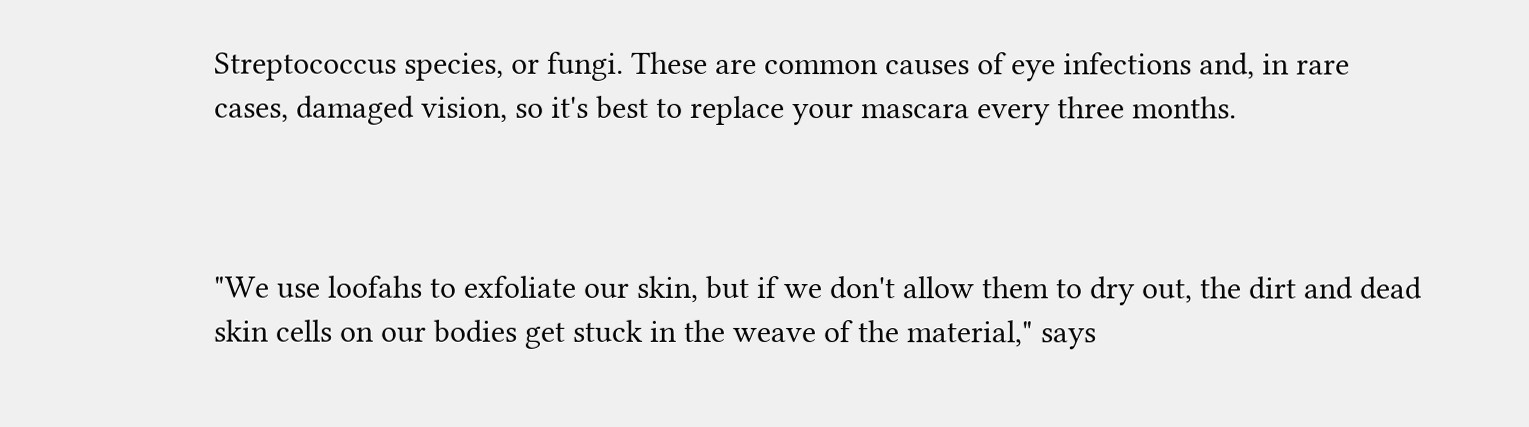Streptococcus species, or fungi. These are common causes of eye infections and, in rare cases, damaged vision, so it's best to replace your mascara every three months.



"We use loofahs to exfoliate our skin, but if we don't allow them to dry out, the dirt and dead skin cells on our bodies get stuck in the weave of the material," says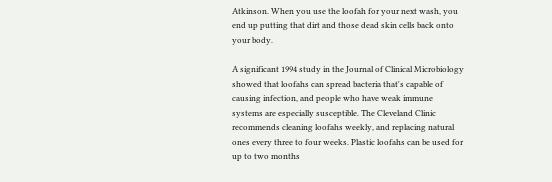Atkinson. When you use the loofah for your next wash, you end up putting that dirt and those dead skin cells back onto your body.

A significant 1994 study in the Journal of Clinical Microbiology showed that loofahs can spread bacteria that's capable of causing infection, and people who have weak immune systems are especially susceptible. The Cleveland Clinic recommends cleaning loofahs weekly, and replacing natural ones every three to four weeks. Plastic loofahs can be used for up to two months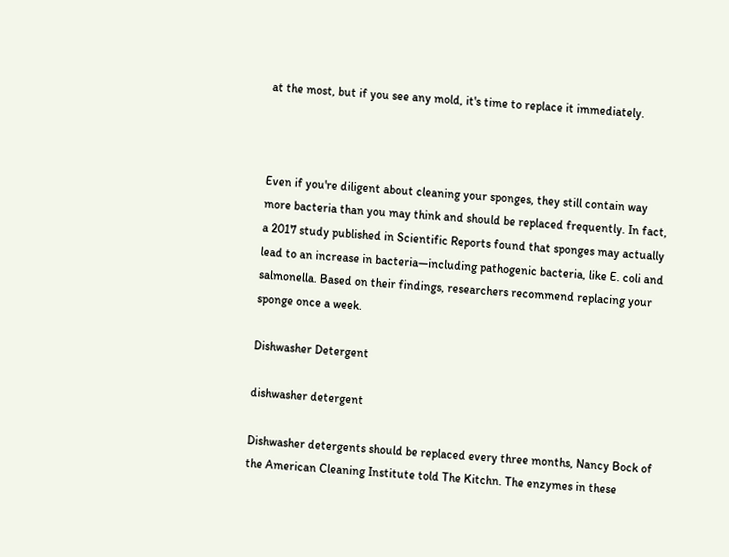at the most, but if you see any mold, it's time to replace it immediately.



Even if you're diligent about cleaning your sponges, they still contain way more bacteria than you may think and should be replaced frequently. In fact, a 2017 study published in Scientific Reports found that sponges may actually lead to an increase in bacteria—including pathogenic bacteria, like E. coli and salmonella. Based on their findings, researchers recommend replacing your sponge once a week.

Dishwasher Detergent

dishwasher detergent

Dishwasher detergents should be replaced every three months, Nancy Bock of the American Cleaning Institute told The Kitchn. The enzymes in these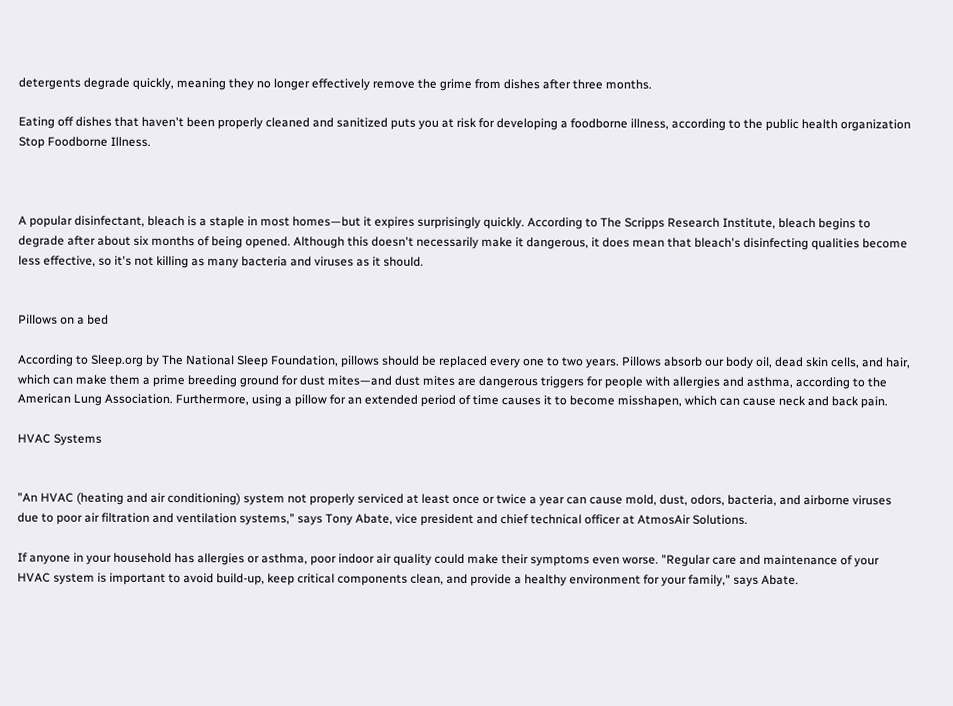detergents degrade quickly, meaning they no longer effectively remove the grime from dishes after three months.

Eating off dishes that haven't been properly cleaned and sanitized puts you at risk for developing a foodborne illness, according to the public health organization Stop Foodborne Illness.



A popular disinfectant, bleach is a staple in most homes—but it expires surprisingly quickly. According to The Scripps Research Institute, bleach begins to degrade after about six months of being opened. Although this doesn't necessarily make it dangerous, it does mean that bleach's disinfecting qualities become less effective, so it's not killing as many bacteria and viruses as it should.


Pillows on a bed

According to Sleep.org by The National Sleep Foundation, pillows should be replaced every one to two years. Pillows absorb our body oil, dead skin cells, and hair, which can make them a prime breeding ground for dust mites—and dust mites are dangerous triggers for people with allergies and asthma, according to the American Lung Association. Furthermore, using a pillow for an extended period of time causes it to become misshapen, which can cause neck and back pain.

HVAC Systems


"An HVAC (heating and air conditioning) system not properly serviced at least once or twice a year can cause mold, dust, odors, bacteria, and airborne viruses due to poor air filtration and ventilation systems," says Tony Abate, vice president and chief technical officer at AtmosAir Solutions.

If anyone in your household has allergies or asthma, poor indoor air quality could make their symptoms even worse. "Regular care and maintenance of your HVAC system is important to avoid build-up, keep critical components clean, and provide a healthy environment for your family," says Abate.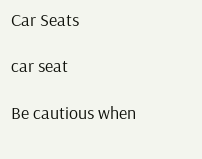Car Seats

car seat

Be cautious when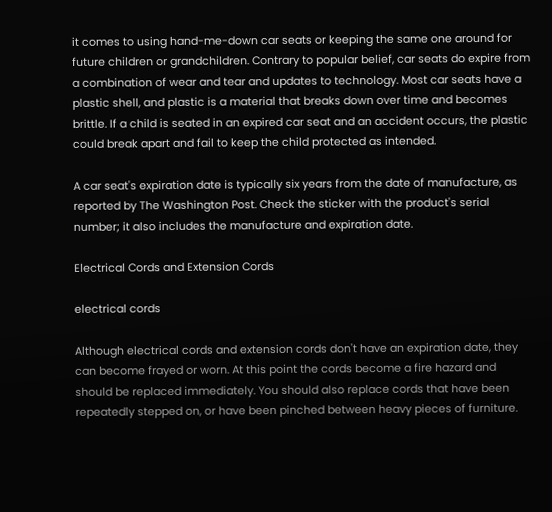it comes to using hand-me-down car seats or keeping the same one around for future children or grandchildren. Contrary to popular belief, car seats do expire from a combination of wear and tear and updates to technology. Most car seats have a plastic shell, and plastic is a material that breaks down over time and becomes brittle. If a child is seated in an expired car seat and an accident occurs, the plastic could break apart and fail to keep the child protected as intended.

A car seat's expiration date is typically six years from the date of manufacture, as reported by The Washington Post. Check the sticker with the product's serial number; it also includes the manufacture and expiration date.

Electrical Cords and Extension Cords

electrical cords

Although electrical cords and extension cords don't have an expiration date, they can become frayed or worn. At this point the cords become a fire hazard and should be replaced immediately. You should also replace cords that have been repeatedly stepped on, or have been pinched between heavy pieces of furniture.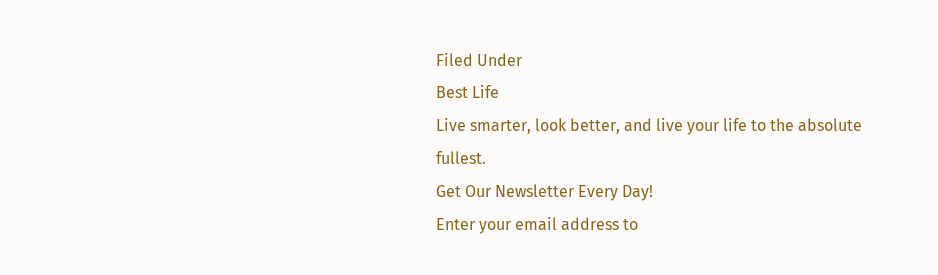Filed Under
Best Life
Live smarter, look better, and live your life to the absolute fullest.
Get Our Newsletter Every Day!
Enter your email address to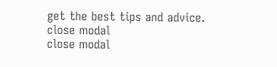get the best tips and advice.
close modal
close modal